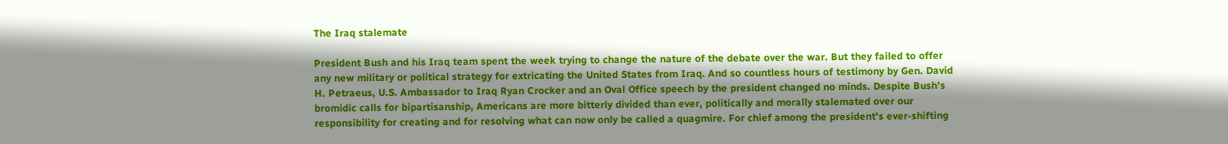The Iraq stalemate

President Bush and his Iraq team spent the week trying to change the nature of the debate over the war. But they failed to offer any new military or political strategy for extricating the United States from Iraq. And so countless hours of testimony by Gen. David H. Petraeus, U.S. Ambassador to Iraq Ryan Crocker and an Oval Office speech by the president changed no minds. Despite Bush's bromidic calls for bipartisanship, Americans are more bitterly divided than ever, politically and morally stalemated over our responsibility for creating and for resolving what can now only be called a quagmire. For chief among the president's ever-shifting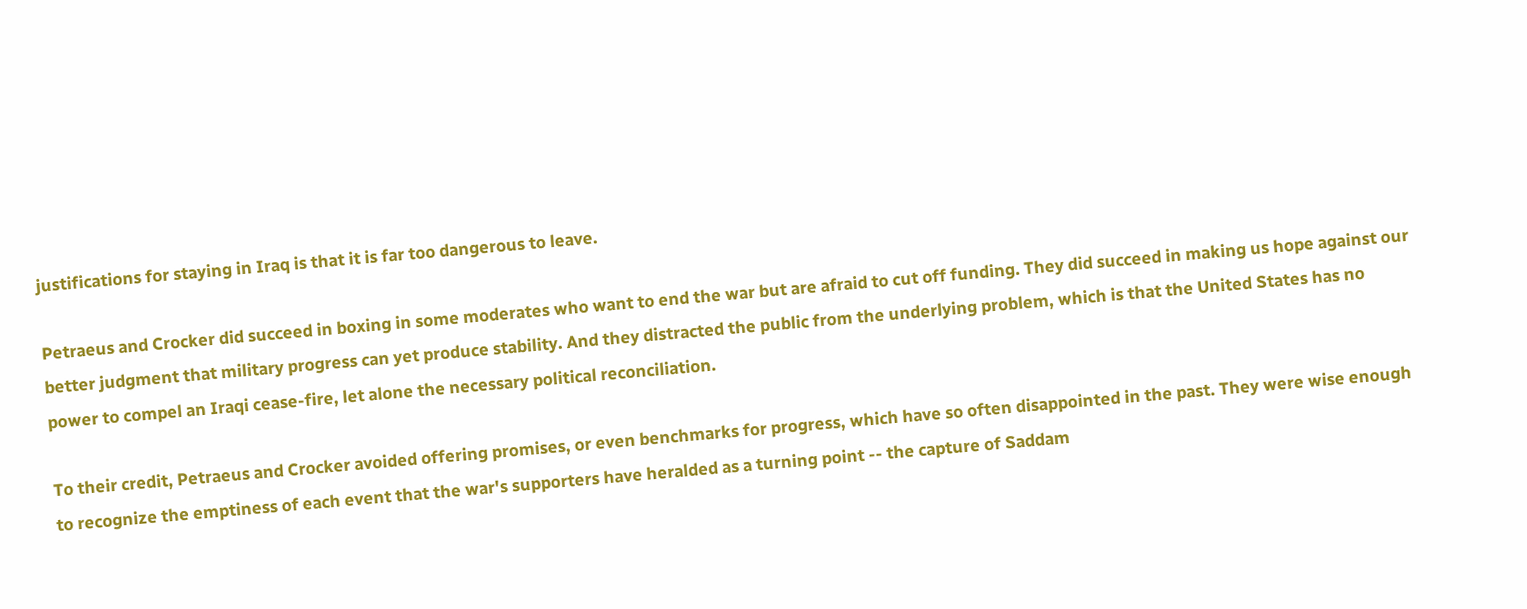justifications for staying in Iraq is that it is far too dangerous to leave.

Petraeus and Crocker did succeed in boxing in some moderates who want to end the war but are afraid to cut off funding. They did succeed in making us hope against our better judgment that military progress can yet produce stability. And they distracted the public from the underlying problem, which is that the United States has no power to compel an Iraqi cease-fire, let alone the necessary political reconciliation.

To their credit, Petraeus and Crocker avoided offering promises, or even benchmarks for progress, which have so often disappointed in the past. They were wise enough to recognize the emptiness of each event that the war's supporters have heralded as a turning point -- the capture of Saddam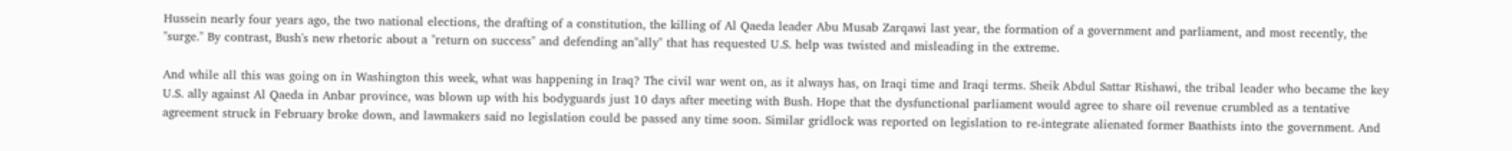Hussein nearly four years ago, the two national elections, the drafting of a constitution, the killing of Al Qaeda leader Abu Musab Zarqawi last year, the formation of a government and parliament, and most recently, the "surge." By contrast, Bush's new rhetoric about a "return on success" and defending an"ally" that has requested U.S. help was twisted and misleading in the extreme.

And while all this was going on in Washington this week, what was happening in Iraq? The civil war went on, as it always has, on Iraqi time and Iraqi terms. Sheik Abdul Sattar Rishawi, the tribal leader who became the key U.S. ally against Al Qaeda in Anbar province, was blown up with his bodyguards just 10 days after meeting with Bush. Hope that the dysfunctional parliament would agree to share oil revenue crumbled as a tentative agreement struck in February broke down, and lawmakers said no legislation could be passed any time soon. Similar gridlock was reported on legislation to re-integrate alienated former Baathists into the government. And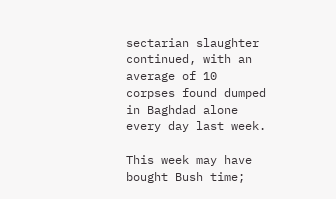sectarian slaughter continued, with an average of 10 corpses found dumped in Baghdad alone every day last week.

This week may have bought Bush time;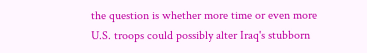the question is whether more time or even more U.S. troops could possibly alter Iraq's stubborn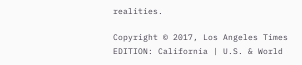realities.

Copyright © 2017, Los Angeles Times
EDITION: California | U.S. & World